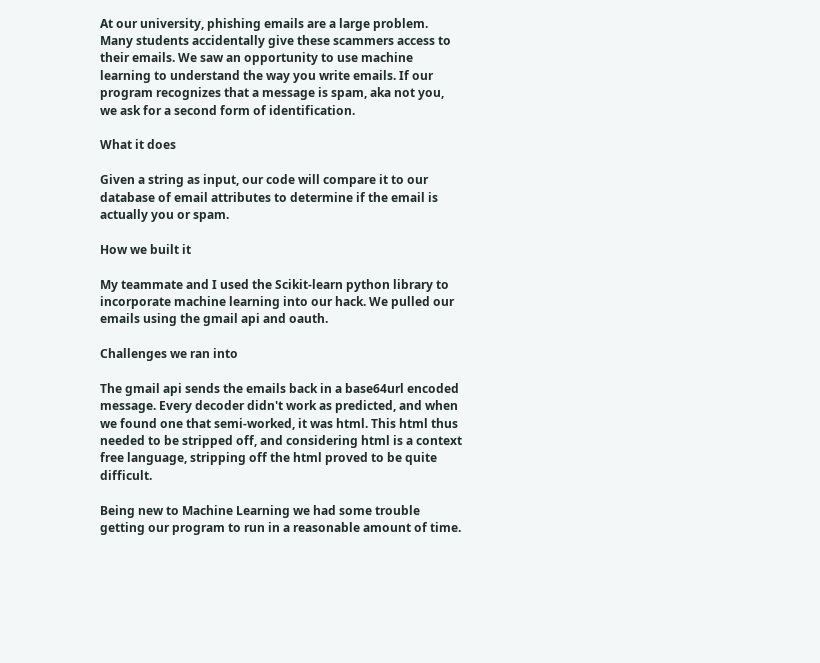At our university, phishing emails are a large problem. Many students accidentally give these scammers access to their emails. We saw an opportunity to use machine learning to understand the way you write emails. If our program recognizes that a message is spam, aka not you, we ask for a second form of identification.

What it does

Given a string as input, our code will compare it to our database of email attributes to determine if the email is actually you or spam.

How we built it

My teammate and I used the Scikit-learn python library to incorporate machine learning into our hack. We pulled our emails using the gmail api and oauth.

Challenges we ran into

The gmail api sends the emails back in a base64url encoded message. Every decoder didn't work as predicted, and when we found one that semi-worked, it was html. This html thus needed to be stripped off, and considering html is a context free language, stripping off the html proved to be quite difficult.

Being new to Machine Learning we had some trouble getting our program to run in a reasonable amount of time.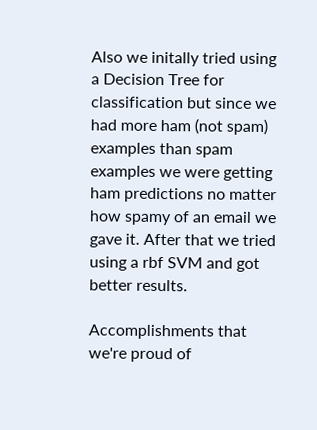Also we initally tried using a Decision Tree for classification but since we had more ham (not spam) examples than spam examples we were getting ham predictions no matter how spamy of an email we gave it. After that we tried using a rbf SVM and got better results.

Accomplishments that we're proud of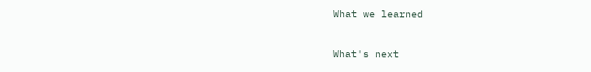What we learned

What's next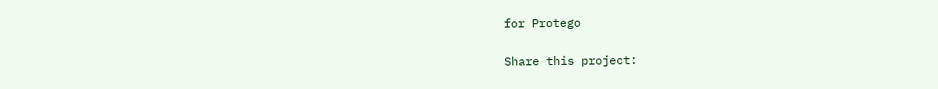for Protego

Share this project: